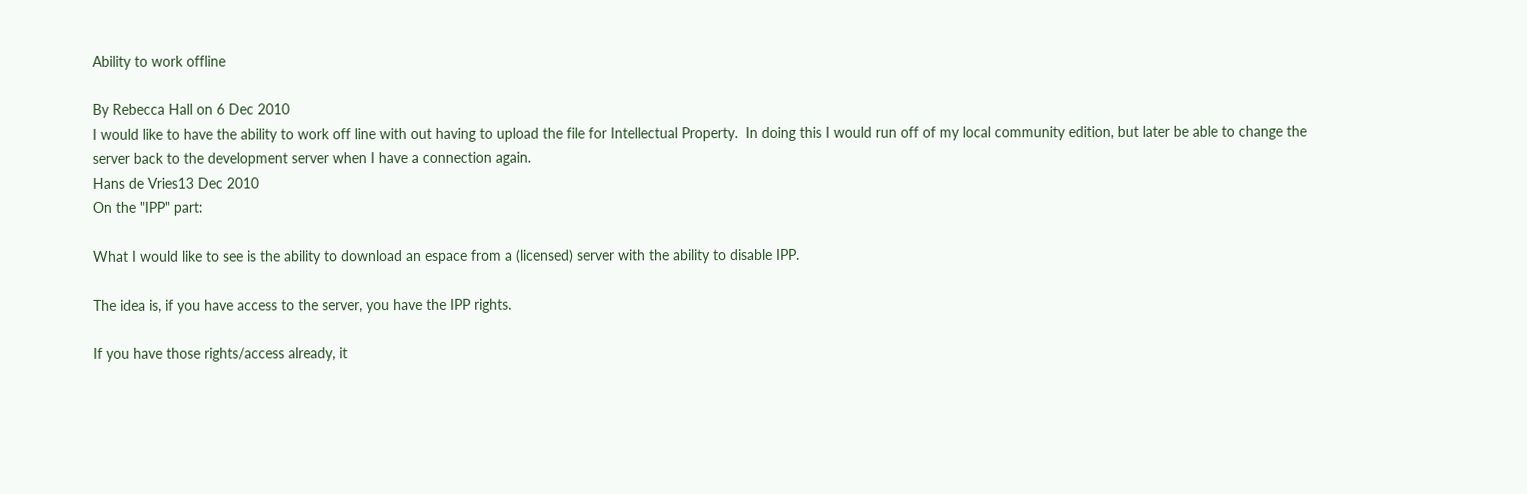Ability to work offline

By Rebecca Hall on 6 Dec 2010
I would like to have the ability to work off line with out having to upload the file for Intellectual Property.  In doing this I would run off of my local community edition, but later be able to change the server back to the development server when I have a connection again.
Hans de Vries13 Dec 2010
On the "IPP" part:

What I would like to see is the ability to download an espace from a (licensed) server with the ability to disable IPP.

The idea is, if you have access to the server, you have the IPP rights.

If you have those rights/access already, it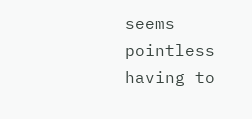seems pointless having to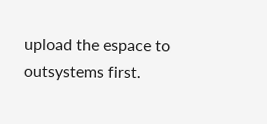upload the espace to outsystems first.